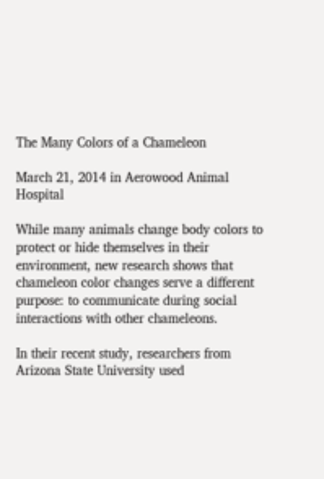The Many Colors of a Chameleon

March 21, 2014 in Aerowood Animal Hospital

While many animals change body colors to protect or hide themselves in their environment, new research shows that chameleon color changes serve a different purpose: to communicate during social interactions with other chameleons.

In their recent study, researchers from Arizona State University used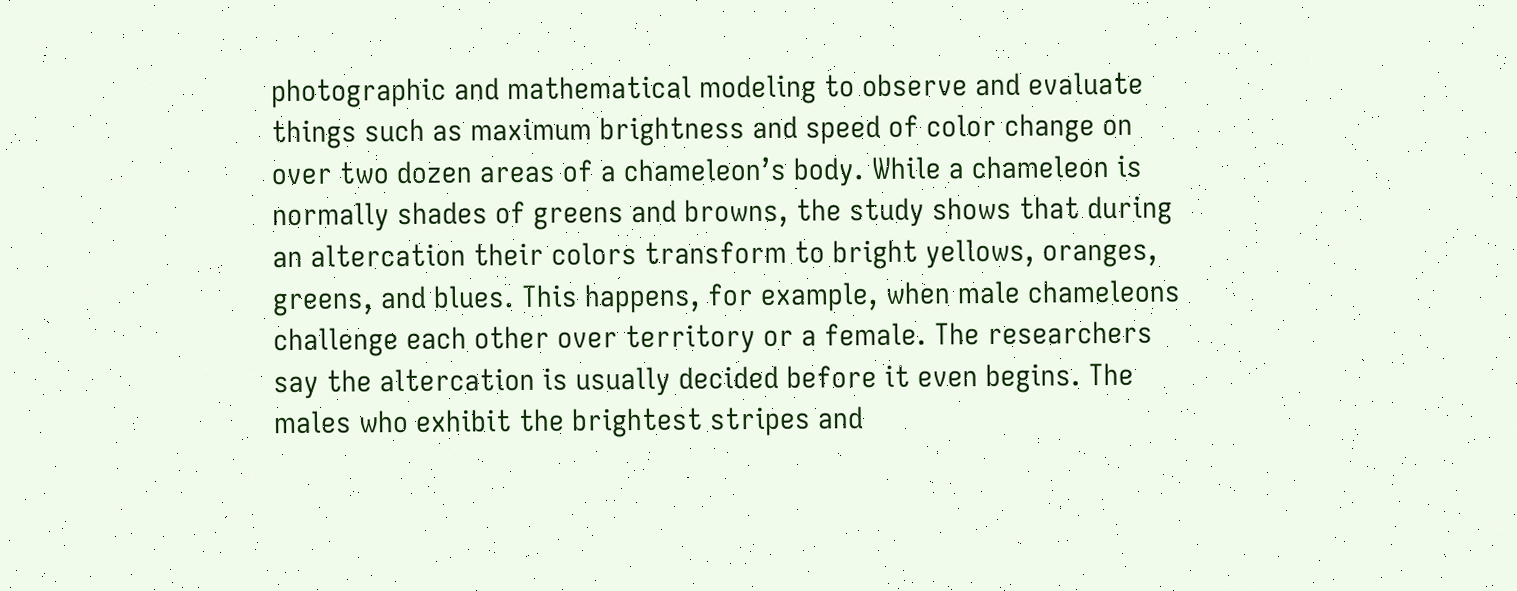photographic and mathematical modeling to observe and evaluate things such as maximum brightness and speed of color change on over two dozen areas of a chameleon’s body. While a chameleon is normally shades of greens and browns, the study shows that during an altercation their colors transform to bright yellows, oranges, greens, and blues. This happens, for example, when male chameleons challenge each other over territory or a female. The researchers say the altercation is usually decided before it even begins. The males who exhibit the brightest stripes and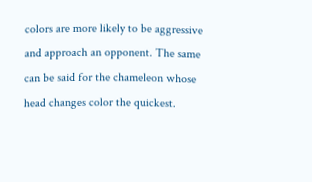colors are more likely to be aggressive and approach an opponent. The same can be said for the chameleon whose head changes color the quickest.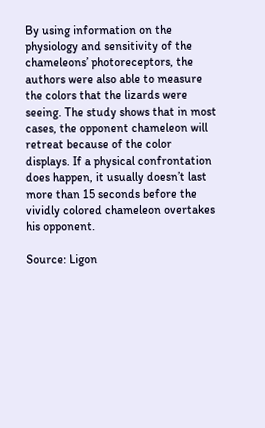By using information on the physiology and sensitivity of the chameleons’ photoreceptors, the authors were also able to measure the colors that the lizards were seeing. The study shows that in most cases, the opponent chameleon will retreat because of the color displays. If a physical confrontation does happen, it usually doesn’t last more than 15 seconds before the vividly colored chameleon overtakes his opponent.

Source: Ligon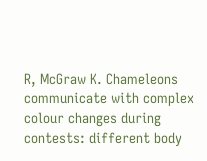R, McGraw K. Chameleons communicate with complex colour changes during contests: different body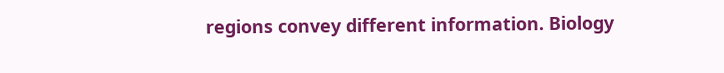regions convey different information. Biology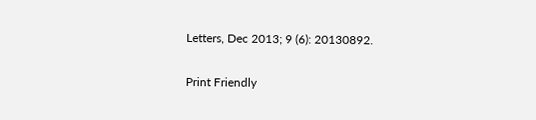Letters, Dec 2013; 9 (6): 20130892.

Print Friendly